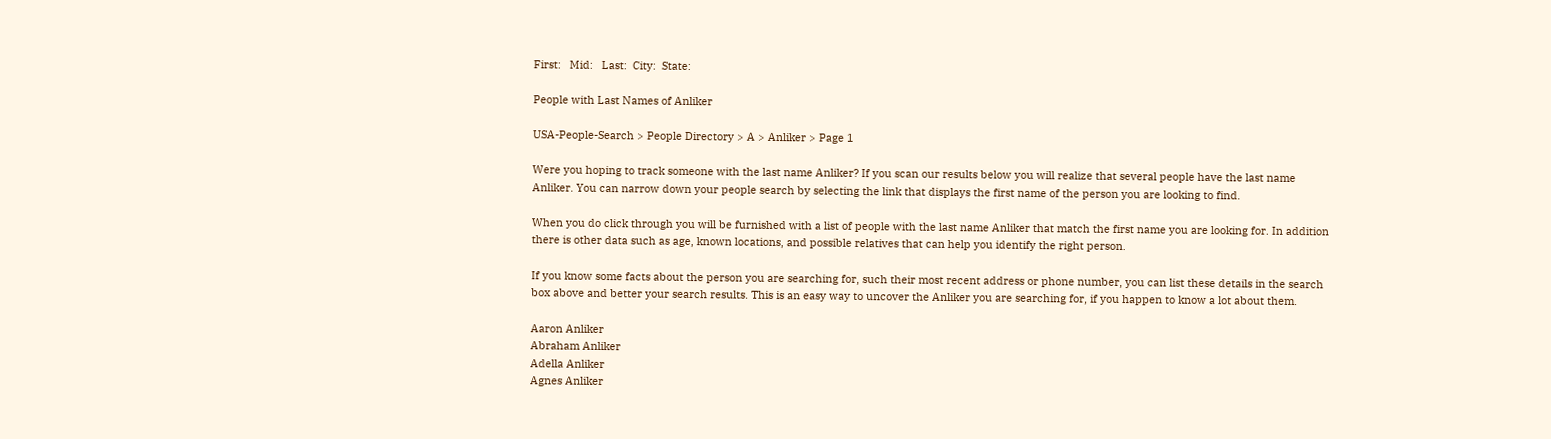First:   Mid:   Last:  City:  State:

People with Last Names of Anliker

USA-People-Search > People Directory > A > Anliker > Page 1

Were you hoping to track someone with the last name Anliker? If you scan our results below you will realize that several people have the last name Anliker. You can narrow down your people search by selecting the link that displays the first name of the person you are looking to find.

When you do click through you will be furnished with a list of people with the last name Anliker that match the first name you are looking for. In addition there is other data such as age, known locations, and possible relatives that can help you identify the right person.

If you know some facts about the person you are searching for, such their most recent address or phone number, you can list these details in the search box above and better your search results. This is an easy way to uncover the Anliker you are searching for, if you happen to know a lot about them.

Aaron Anliker
Abraham Anliker
Adella Anliker
Agnes Anliker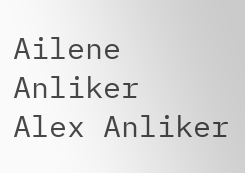Ailene Anliker
Alex Anliker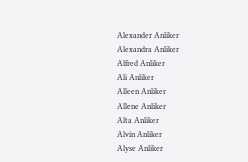Alexander Anliker
Alexandra Anliker
Alfred Anliker
Ali Anliker
Alleen Anliker
Allene Anliker
Alta Anliker
Alvin Anliker
Alyse Anliker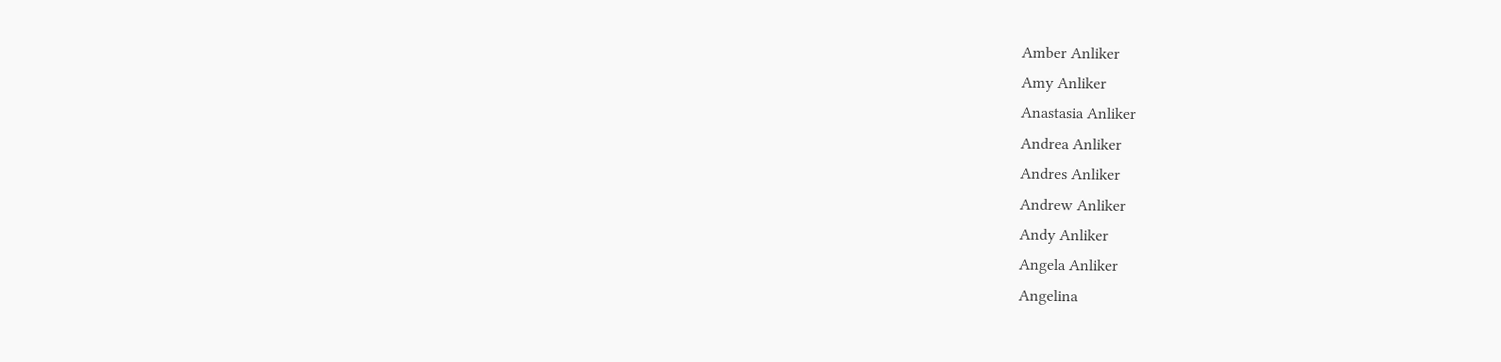Amber Anliker
Amy Anliker
Anastasia Anliker
Andrea Anliker
Andres Anliker
Andrew Anliker
Andy Anliker
Angela Anliker
Angelina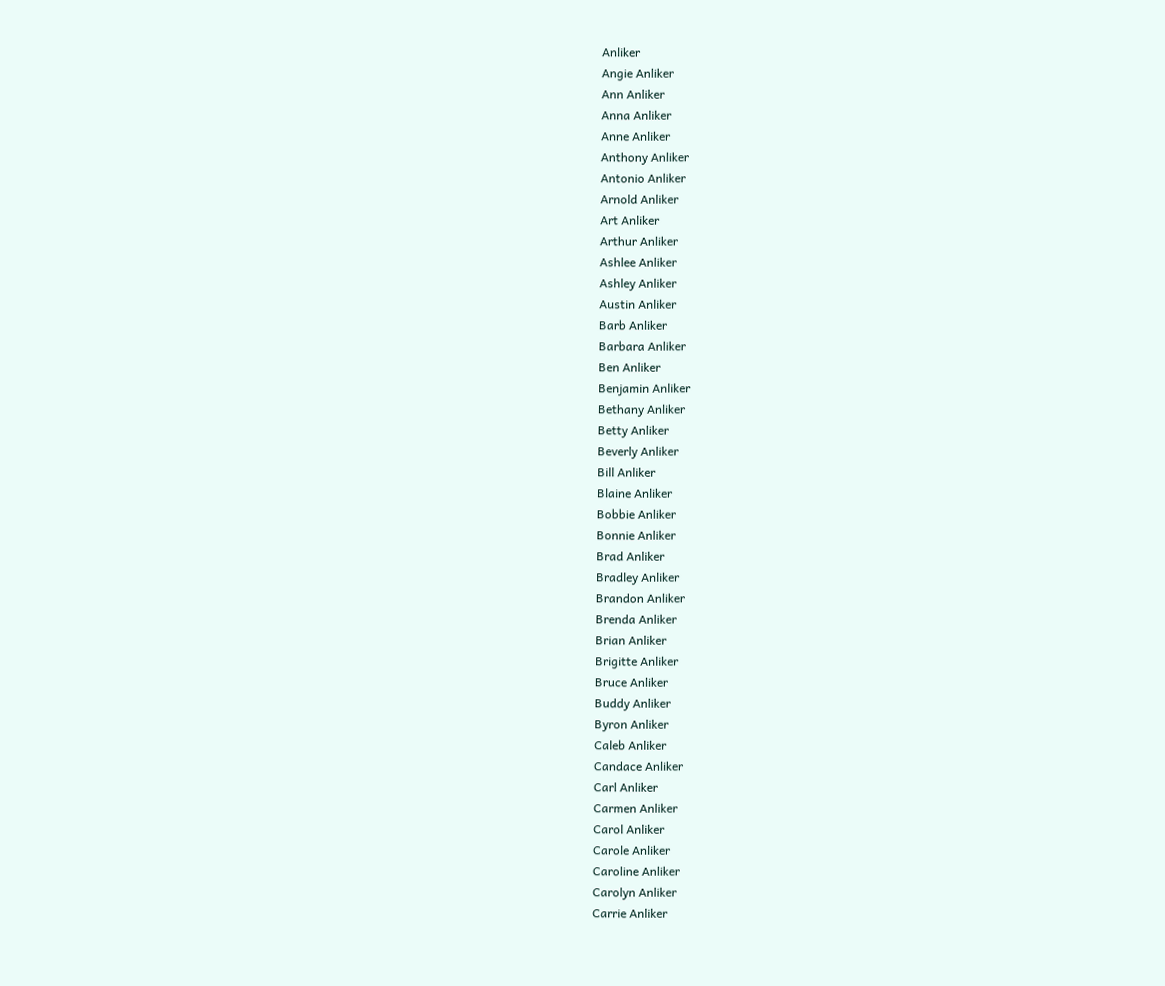Anliker
Angie Anliker
Ann Anliker
Anna Anliker
Anne Anliker
Anthony Anliker
Antonio Anliker
Arnold Anliker
Art Anliker
Arthur Anliker
Ashlee Anliker
Ashley Anliker
Austin Anliker
Barb Anliker
Barbara Anliker
Ben Anliker
Benjamin Anliker
Bethany Anliker
Betty Anliker
Beverly Anliker
Bill Anliker
Blaine Anliker
Bobbie Anliker
Bonnie Anliker
Brad Anliker
Bradley Anliker
Brandon Anliker
Brenda Anliker
Brian Anliker
Brigitte Anliker
Bruce Anliker
Buddy Anliker
Byron Anliker
Caleb Anliker
Candace Anliker
Carl Anliker
Carmen Anliker
Carol Anliker
Carole Anliker
Caroline Anliker
Carolyn Anliker
Carrie Anliker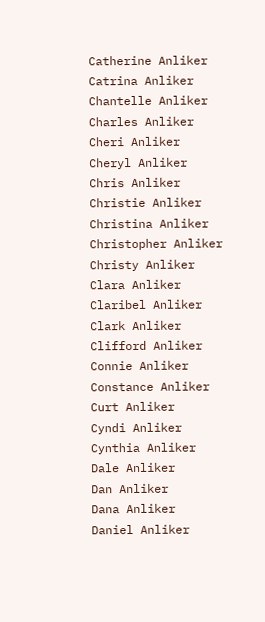Catherine Anliker
Catrina Anliker
Chantelle Anliker
Charles Anliker
Cheri Anliker
Cheryl Anliker
Chris Anliker
Christie Anliker
Christina Anliker
Christopher Anliker
Christy Anliker
Clara Anliker
Claribel Anliker
Clark Anliker
Clifford Anliker
Connie Anliker
Constance Anliker
Curt Anliker
Cyndi Anliker
Cynthia Anliker
Dale Anliker
Dan Anliker
Dana Anliker
Daniel Anliker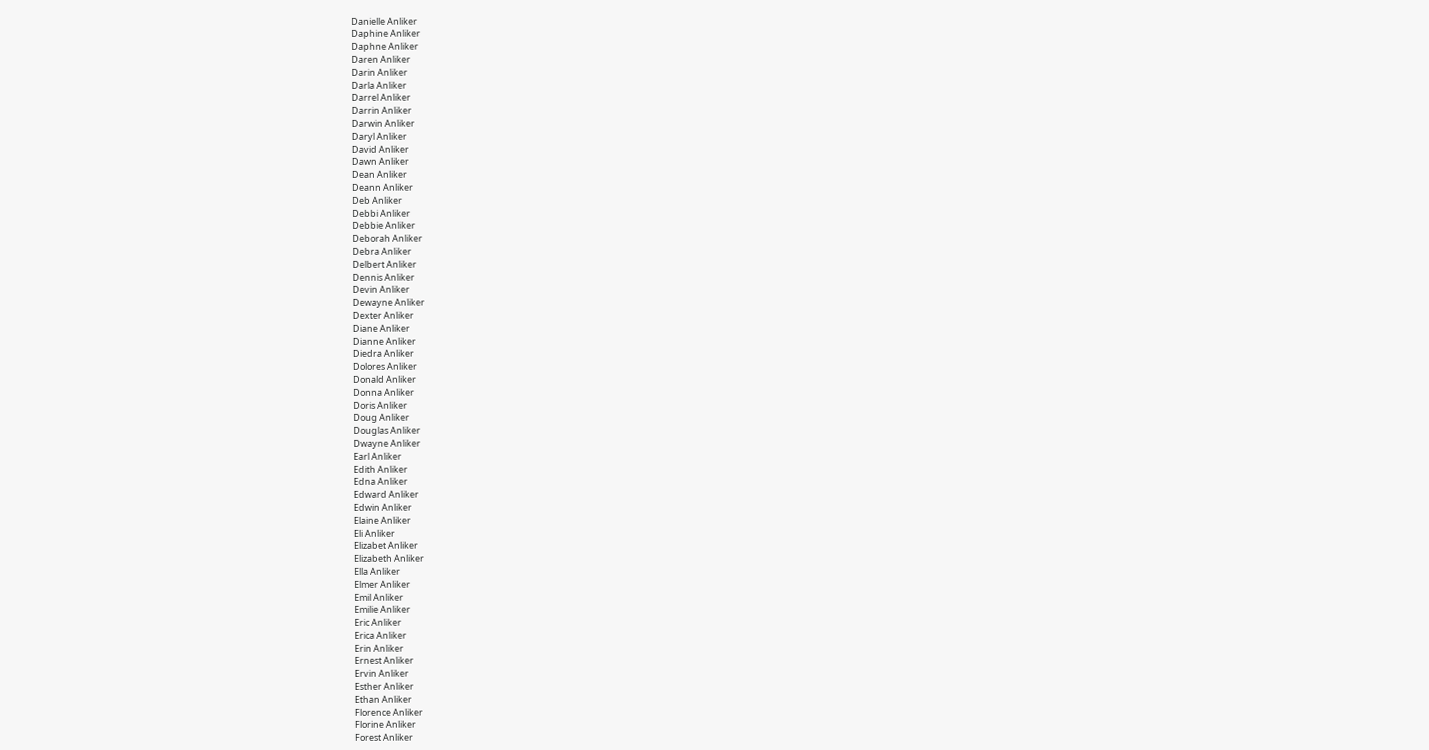Danielle Anliker
Daphine Anliker
Daphne Anliker
Daren Anliker
Darin Anliker
Darla Anliker
Darrel Anliker
Darrin Anliker
Darwin Anliker
Daryl Anliker
David Anliker
Dawn Anliker
Dean Anliker
Deann Anliker
Deb Anliker
Debbi Anliker
Debbie Anliker
Deborah Anliker
Debra Anliker
Delbert Anliker
Dennis Anliker
Devin Anliker
Dewayne Anliker
Dexter Anliker
Diane Anliker
Dianne Anliker
Diedra Anliker
Dolores Anliker
Donald Anliker
Donna Anliker
Doris Anliker
Doug Anliker
Douglas Anliker
Dwayne Anliker
Earl Anliker
Edith Anliker
Edna Anliker
Edward Anliker
Edwin Anliker
Elaine Anliker
Eli Anliker
Elizabet Anliker
Elizabeth Anliker
Ella Anliker
Elmer Anliker
Emil Anliker
Emilie Anliker
Eric Anliker
Erica Anliker
Erin Anliker
Ernest Anliker
Ervin Anliker
Esther Anliker
Ethan Anliker
Florence Anliker
Florine Anliker
Forest Anliker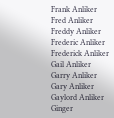Frank Anliker
Fred Anliker
Freddy Anliker
Frederic Anliker
Frederick Anliker
Gail Anliker
Garry Anliker
Gary Anliker
Gaylord Anliker
Ginger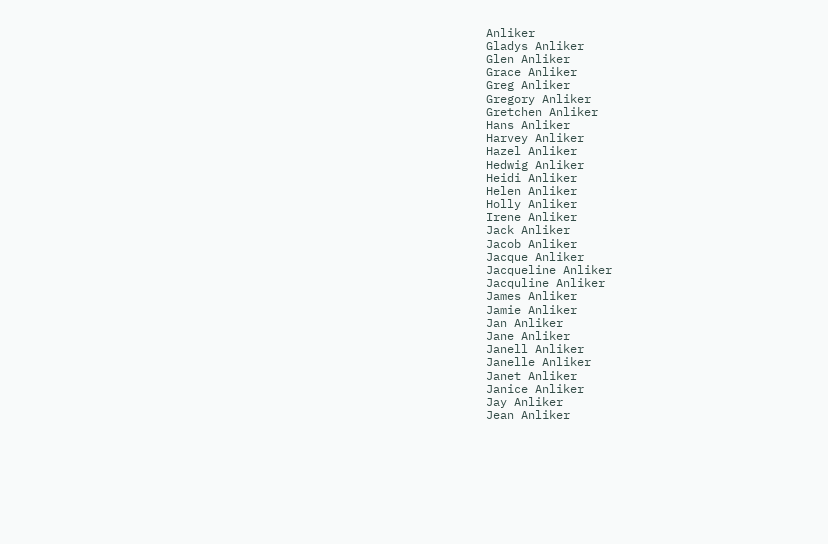Anliker
Gladys Anliker
Glen Anliker
Grace Anliker
Greg Anliker
Gregory Anliker
Gretchen Anliker
Hans Anliker
Harvey Anliker
Hazel Anliker
Hedwig Anliker
Heidi Anliker
Helen Anliker
Holly Anliker
Irene Anliker
Jack Anliker
Jacob Anliker
Jacque Anliker
Jacqueline Anliker
Jacquline Anliker
James Anliker
Jamie Anliker
Jan Anliker
Jane Anliker
Janell Anliker
Janelle Anliker
Janet Anliker
Janice Anliker
Jay Anliker
Jean Anliker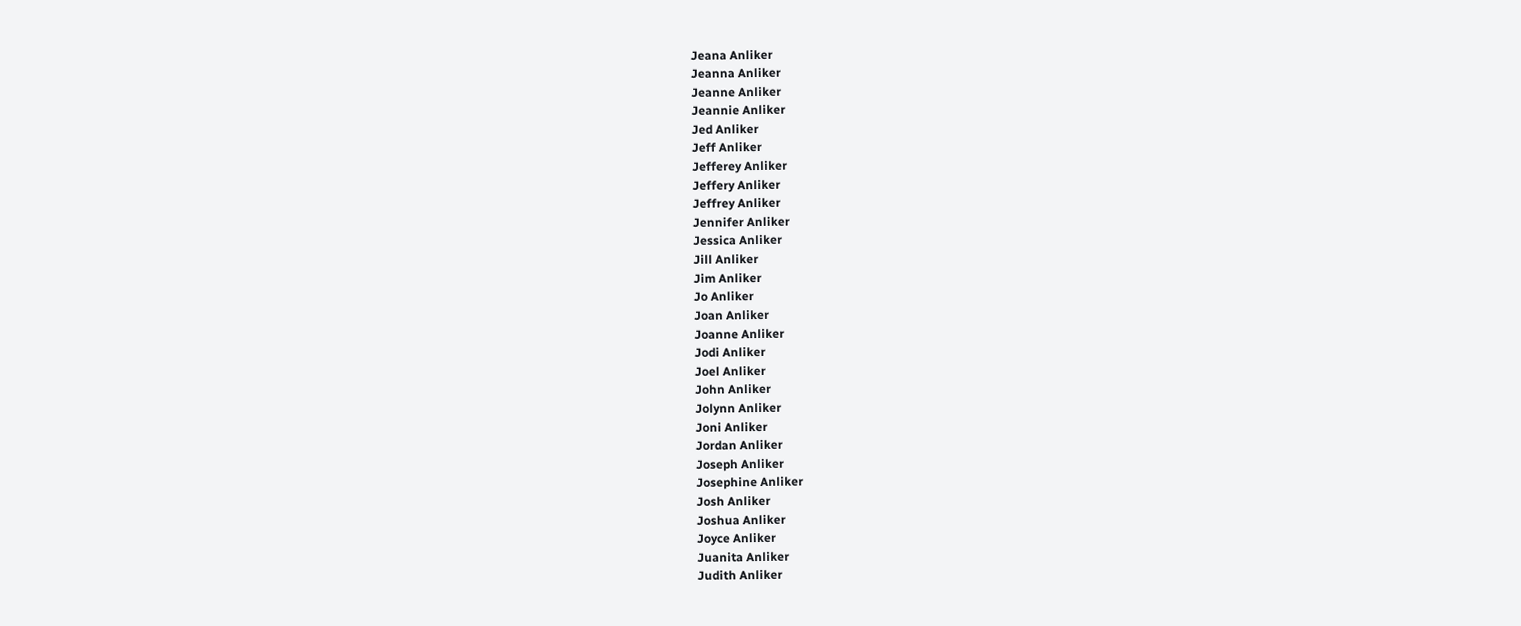Jeana Anliker
Jeanna Anliker
Jeanne Anliker
Jeannie Anliker
Jed Anliker
Jeff Anliker
Jefferey Anliker
Jeffery Anliker
Jeffrey Anliker
Jennifer Anliker
Jessica Anliker
Jill Anliker
Jim Anliker
Jo Anliker
Joan Anliker
Joanne Anliker
Jodi Anliker
Joel Anliker
John Anliker
Jolynn Anliker
Joni Anliker
Jordan Anliker
Joseph Anliker
Josephine Anliker
Josh Anliker
Joshua Anliker
Joyce Anliker
Juanita Anliker
Judith Anliker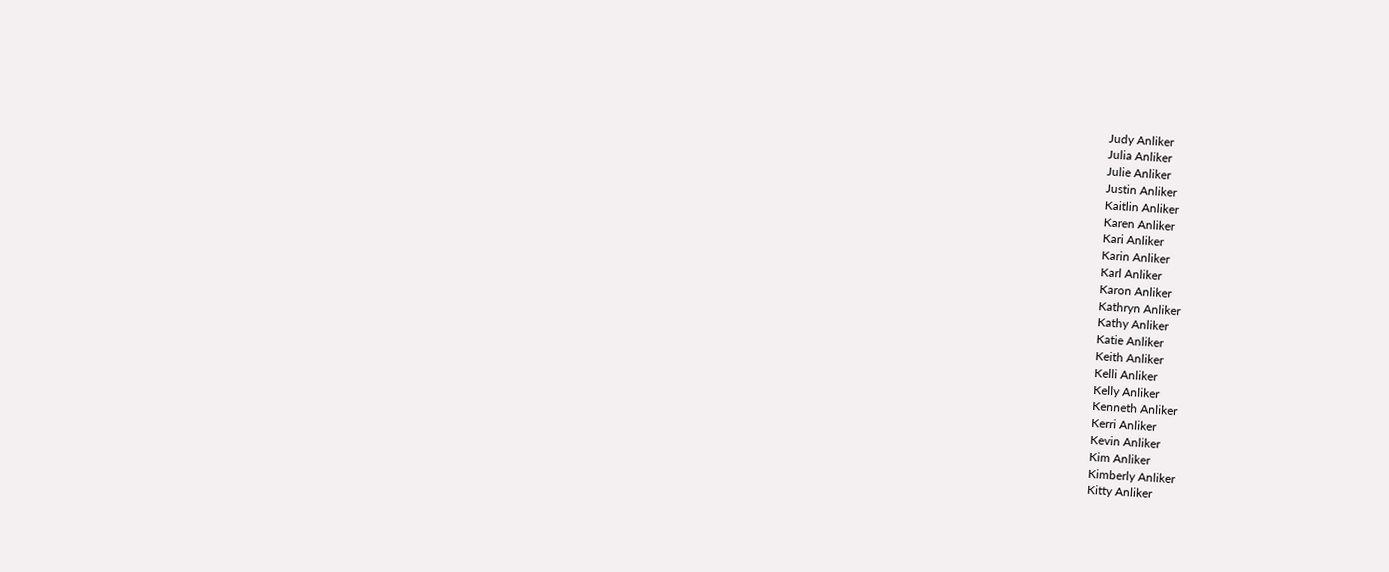Judy Anliker
Julia Anliker
Julie Anliker
Justin Anliker
Kaitlin Anliker
Karen Anliker
Kari Anliker
Karin Anliker
Karl Anliker
Karon Anliker
Kathryn Anliker
Kathy Anliker
Katie Anliker
Keith Anliker
Kelli Anliker
Kelly Anliker
Kenneth Anliker
Kerri Anliker
Kevin Anliker
Kim Anliker
Kimberly Anliker
Kitty Anliker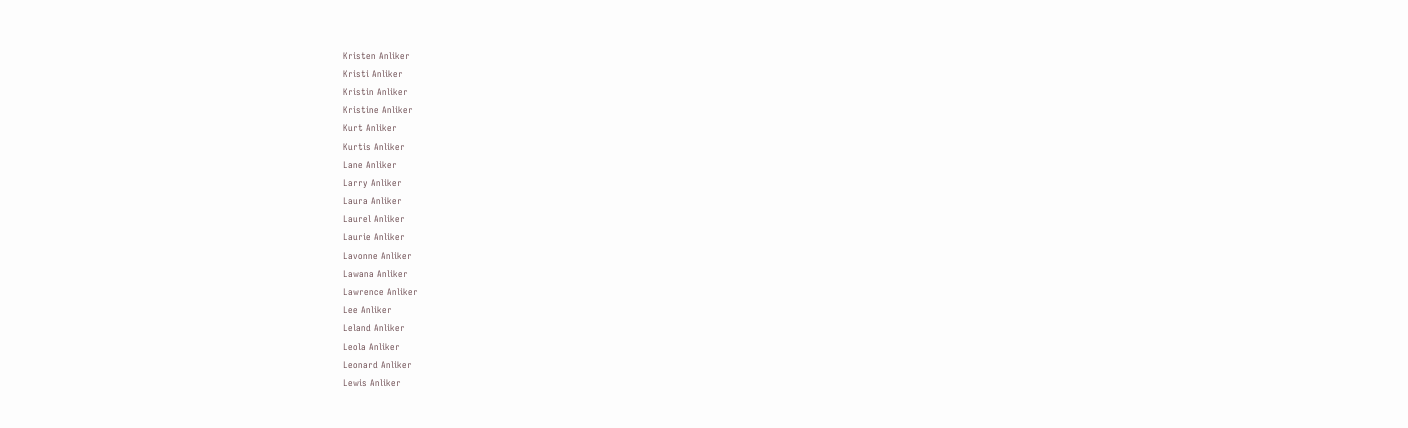Kristen Anliker
Kristi Anliker
Kristin Anliker
Kristine Anliker
Kurt Anliker
Kurtis Anliker
Lane Anliker
Larry Anliker
Laura Anliker
Laurel Anliker
Laurie Anliker
Lavonne Anliker
Lawana Anliker
Lawrence Anliker
Lee Anliker
Leland Anliker
Leola Anliker
Leonard Anliker
Lewis Anliker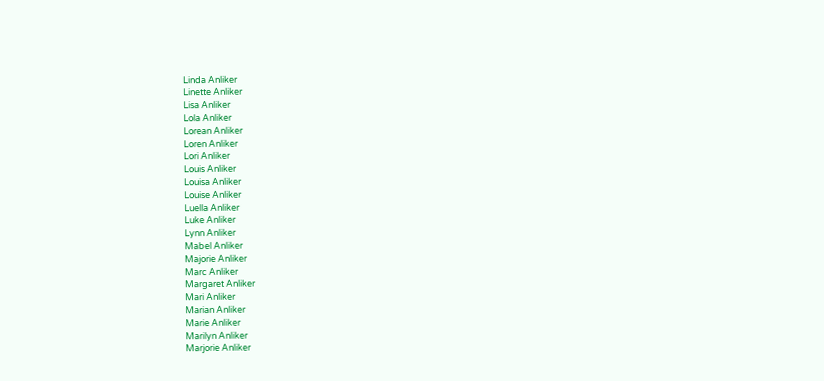Linda Anliker
Linette Anliker
Lisa Anliker
Lola Anliker
Lorean Anliker
Loren Anliker
Lori Anliker
Louis Anliker
Louisa Anliker
Louise Anliker
Luella Anliker
Luke Anliker
Lynn Anliker
Mabel Anliker
Majorie Anliker
Marc Anliker
Margaret Anliker
Mari Anliker
Marian Anliker
Marie Anliker
Marilyn Anliker
Marjorie Anliker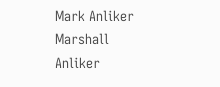Mark Anliker
Marshall Anliker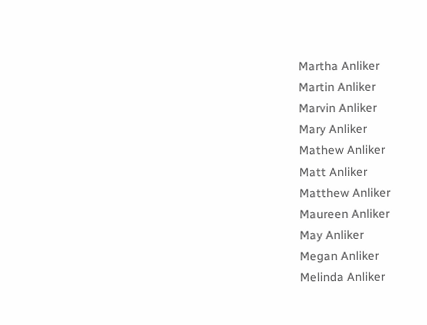Martha Anliker
Martin Anliker
Marvin Anliker
Mary Anliker
Mathew Anliker
Matt Anliker
Matthew Anliker
Maureen Anliker
May Anliker
Megan Anliker
Melinda Anliker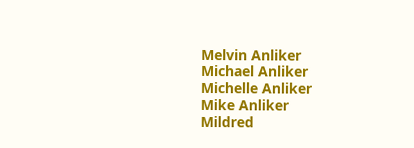Melvin Anliker
Michael Anliker
Michelle Anliker
Mike Anliker
Mildred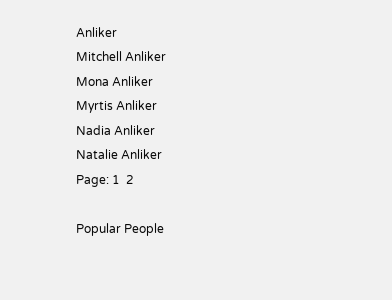Anliker
Mitchell Anliker
Mona Anliker
Myrtis Anliker
Nadia Anliker
Natalie Anliker
Page: 1  2

Popular People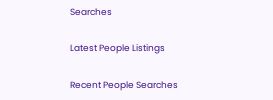Searches

Latest People Listings

Recent People Searches